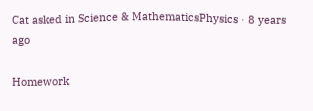Cat asked in Science & MathematicsPhysics · 8 years ago

Homework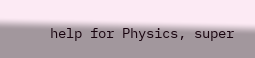help for Physics, super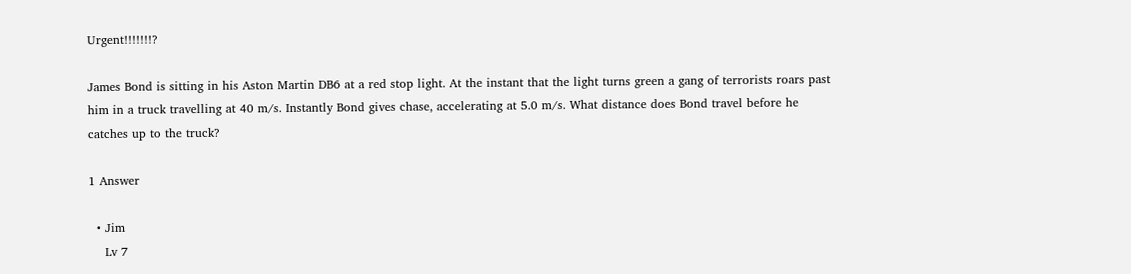Urgent!!!!!!!?

James Bond is sitting in his Aston Martin DB6 at a red stop light. At the instant that the light turns green a gang of terrorists roars past him in a truck travelling at 40 m/s. Instantly Bond gives chase, accelerating at 5.0 m/s. What distance does Bond travel before he catches up to the truck?

1 Answer

  • Jim
    Lv 7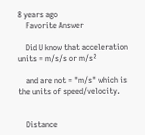8 years ago
    Favorite Answer

    Did U know that acceleration units = m/s/s or m/s²

    and are not = "m/s" which is the units of speed/velocity.


    Distance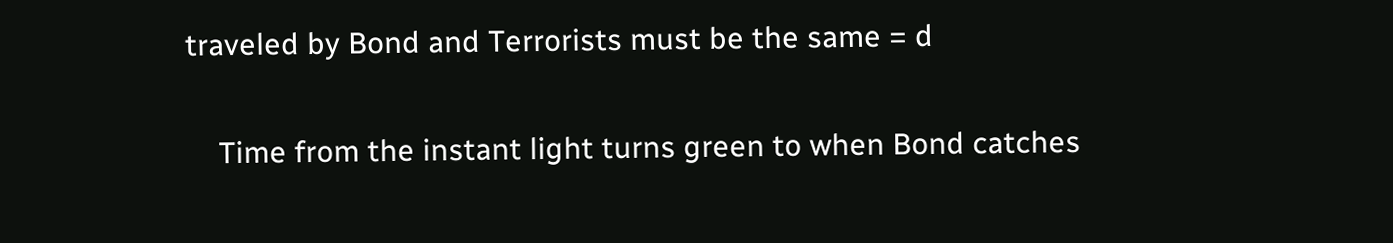traveled by Bond and Terrorists must be the same = d

    Time from the instant light turns green to when Bond catches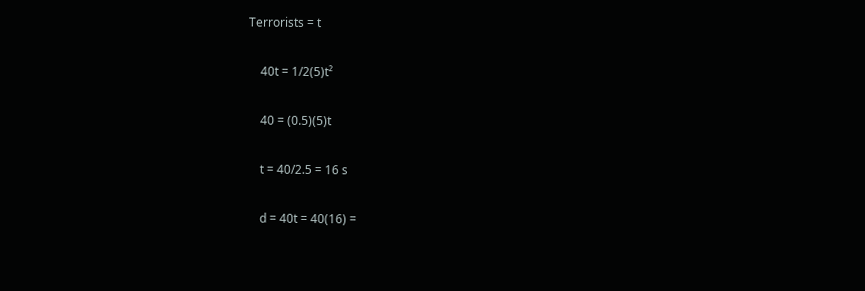Terrorists = t

    40t = 1/2(5)t²

    40 = (0.5)(5)t

    t = 40/2.5 = 16 s

    d = 40t = 40(16) =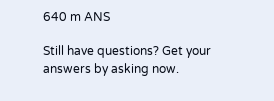640 m ANS

Still have questions? Get your answers by asking now.